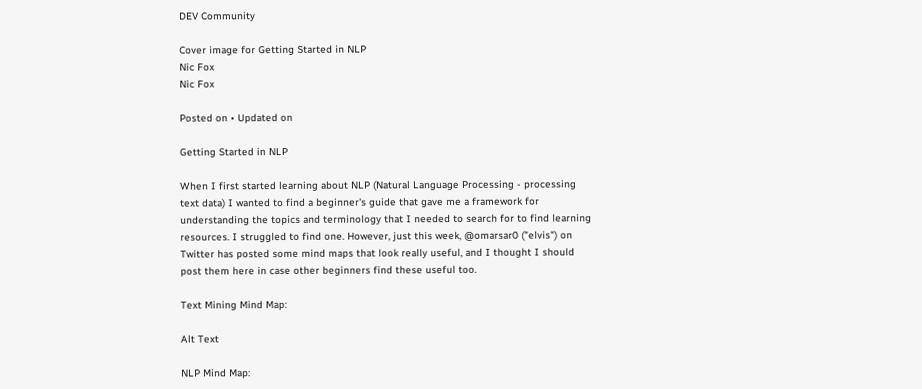DEV Community

Cover image for Getting Started in NLP
Nic Fox
Nic Fox

Posted on • Updated on

Getting Started in NLP

When I first started learning about NLP (Natural Language Processing - processing text data) I wanted to find a beginner's guide that gave me a framework for understanding the topics and terminology that I needed to search for to find learning resources. I struggled to find one. However, just this week, @omarsar0 ("elvis") on Twitter has posted some mind maps that look really useful, and I thought I should post them here in case other beginners find these useful too.

Text Mining Mind Map:

Alt Text

NLP Mind Map: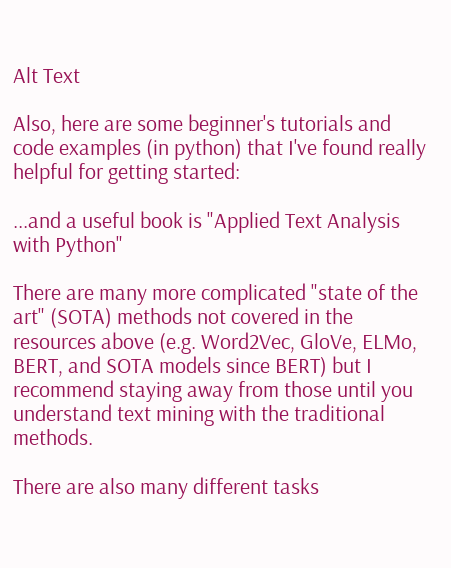Alt Text

Also, here are some beginner's tutorials and code examples (in python) that I've found really helpful for getting started:

...and a useful book is "Applied Text Analysis with Python"

There are many more complicated "state of the art" (SOTA) methods not covered in the resources above (e.g. Word2Vec, GloVe, ELMo, BERT, and SOTA models since BERT) but I recommend staying away from those until you understand text mining with the traditional methods.

There are also many different tasks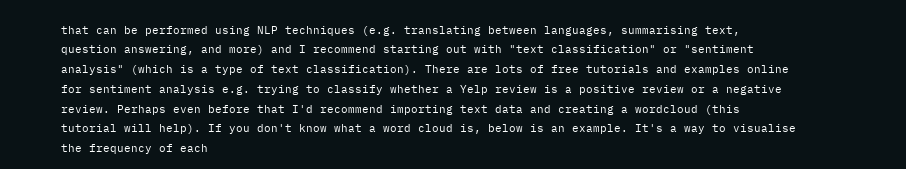that can be performed using NLP techniques (e.g. translating between languages, summarising text, question answering, and more) and I recommend starting out with "text classification" or "sentiment analysis" (which is a type of text classification). There are lots of free tutorials and examples online for sentiment analysis e.g. trying to classify whether a Yelp review is a positive review or a negative review. Perhaps even before that I'd recommend importing text data and creating a wordcloud (this tutorial will help). If you don't know what a word cloud is, below is an example. It's a way to visualise the frequency of each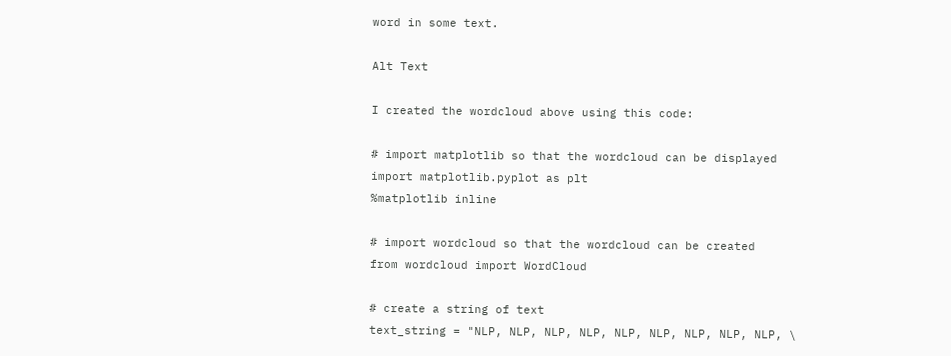word in some text.

Alt Text

I created the wordcloud above using this code:

# import matplotlib so that the wordcloud can be displayed
import matplotlib.pyplot as plt
%matplotlib inline

# import wordcloud so that the wordcloud can be created
from wordcloud import WordCloud

# create a string of text
text_string = "NLP, NLP, NLP, NLP, NLP, NLP, NLP, NLP, NLP, \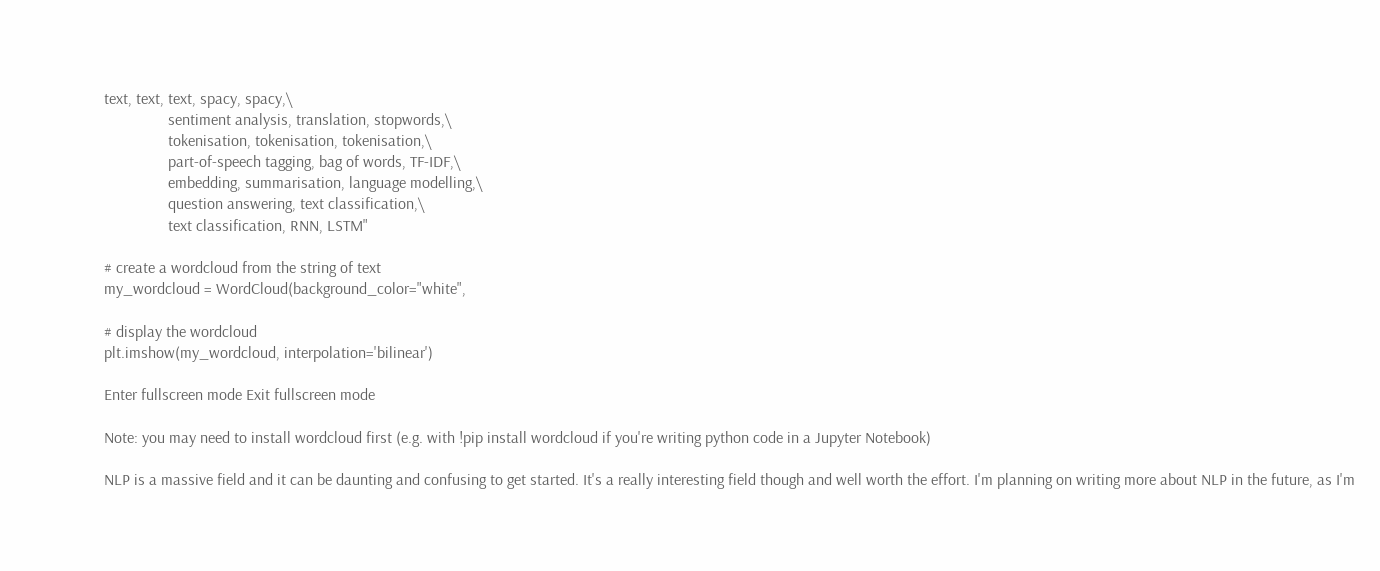text, text, text, spacy, spacy,\
                sentiment analysis, translation, stopwords,\
                tokenisation, tokenisation, tokenisation,\
                part-of-speech tagging, bag of words, TF-IDF,\
                embedding, summarisation, language modelling,\
                question answering, text classification,\
                text classification, RNN, LSTM"

# create a wordcloud from the string of text
my_wordcloud = WordCloud(background_color="white",

# display the wordcloud
plt.imshow(my_wordcloud, interpolation='bilinear')

Enter fullscreen mode Exit fullscreen mode

Note: you may need to install wordcloud first (e.g. with !pip install wordcloud if you're writing python code in a Jupyter Notebook)

NLP is a massive field and it can be daunting and confusing to get started. It's a really interesting field though and well worth the effort. I'm planning on writing more about NLP in the future, as I'm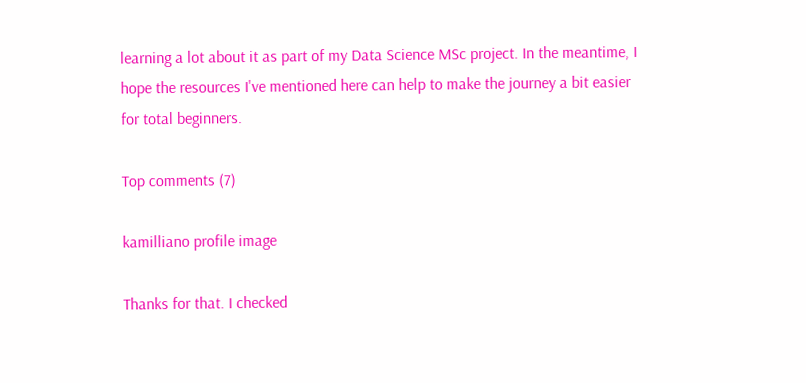learning a lot about it as part of my Data Science MSc project. In the meantime, I hope the resources I've mentioned here can help to make the journey a bit easier for total beginners.

Top comments (7)

kamilliano profile image

Thanks for that. I checked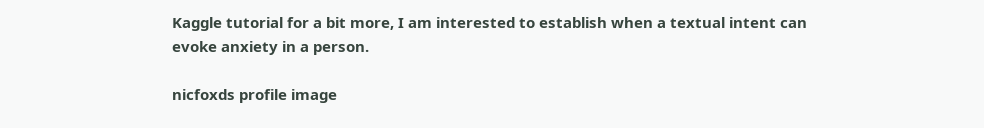Kaggle tutorial for a bit more, I am interested to establish when a textual intent can evoke anxiety in a person.

nicfoxds profile image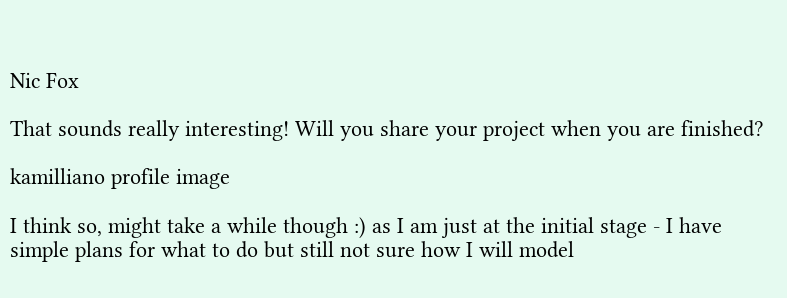Nic Fox

That sounds really interesting! Will you share your project when you are finished?

kamilliano profile image

I think so, might take a while though :) as I am just at the initial stage - I have simple plans for what to do but still not sure how I will model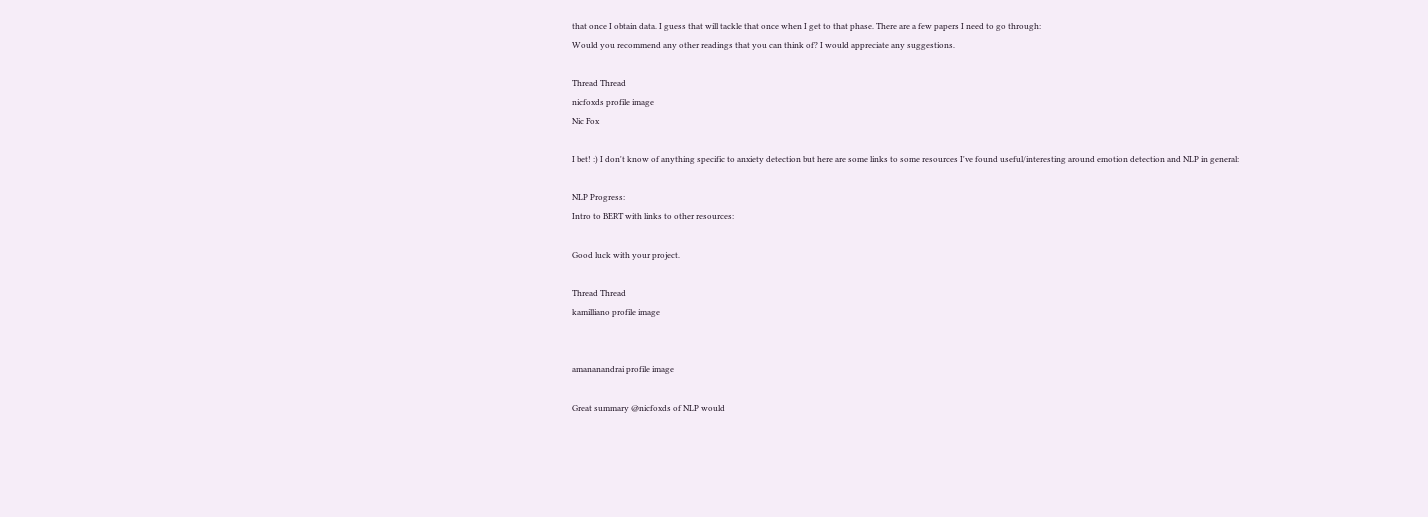that once I obtain data. I guess that will tackle that once when I get to that phase. There are a few papers I need to go through:
Would you recommend any other readings that you can think of? I would appreciate any suggestions.

Thread Thread
nicfoxds profile image
Nic Fox

I bet! :) I don't know of anything specific to anxiety detection but here are some links to some resources I've found useful/interesting around emotion detection and NLP in general:

NLP Progress:
Intro to BERT with links to other resources:

Good luck with your project.

Thread Thread
kamilliano profile image


amananandrai profile image

Great summary @nicfoxds of NLP would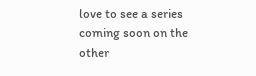love to see a series coming soon on the other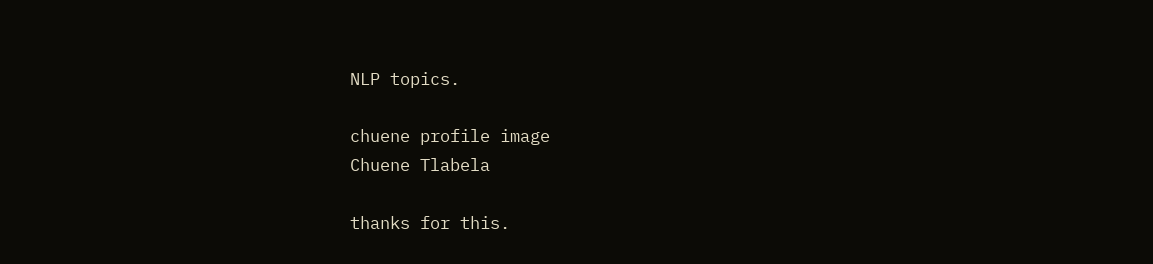NLP topics.

chuene profile image
Chuene Tlabela

thanks for this.